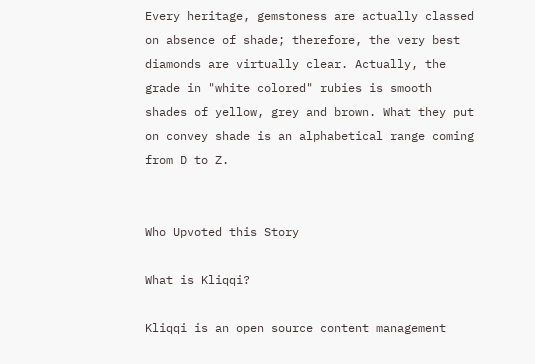Every heritage, gemstoness are actually classed on absence of shade; therefore, the very best diamonds are virtually clear. Actually, the grade in "white colored" rubies is smooth shades of yellow, grey and brown. What they put on convey shade is an alphabetical range coming from D to Z.


Who Upvoted this Story

What is Kliqqi?

Kliqqi is an open source content management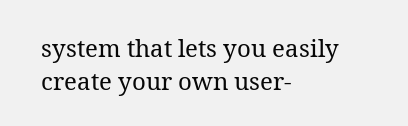system that lets you easily create your own user-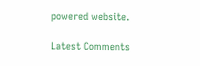powered website.

Latest Comments